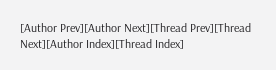[Author Prev][Author Next][Thread Prev][Thread Next][Author Index][Thread Index]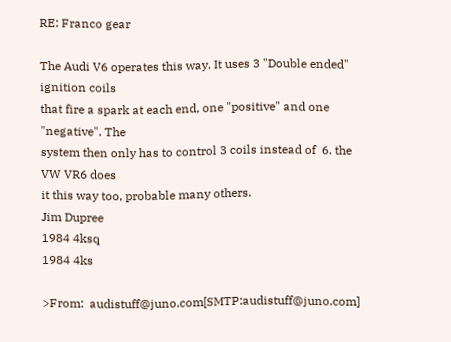RE: Franco gear

The Audi V6 operates this way. It uses 3 "Double ended" ignition coils
that fire a spark at each end, one "positive" and one "negative". The
system then only has to control 3 coils instead of  6. the VW VR6 does
it this way too, probable many others.
Jim Dupree
1984 4ksq
1984 4ks

>From:  audistuff@juno.com[SMTP:audistuff@juno.com]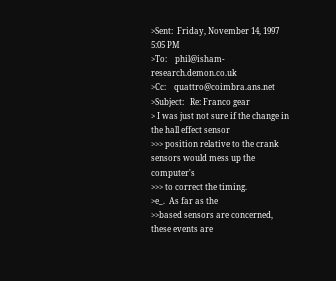>Sent:  Friday, November 14, 1997 5:05 PM
>To:    phil@isham-research.demon.co.uk
>Cc:    quattro@coimbra.ans.net
>Subject:   Re: Franco gear
> I was just not sure if the change in the hall effect sensor
>>> position relative to the crank sensors would mess up the computer's
>>> to correct the timing.
>e_.  As far as the
>>based sensors are concerned, these events are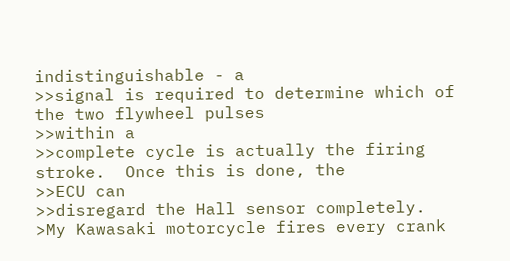indistinguishable - a
>>signal is required to determine which of the two flywheel pulses
>>within a
>>complete cycle is actually the firing stroke.  Once this is done, the
>>ECU can
>>disregard the Hall sensor completely.
>My Kawasaki motorcycle fires every crank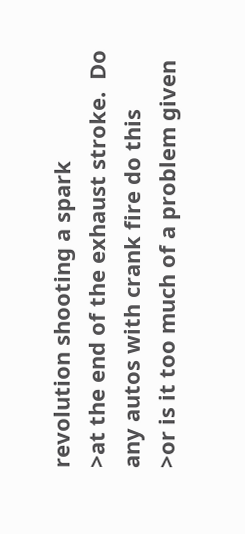revolution shooting a spark
>at the end of the exhaust stroke.  Do any autos with crank fire do this
>or is it too much of a problem given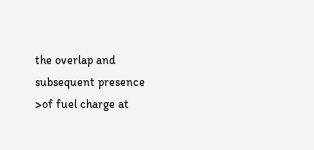the overlap and subsequent presence
>of fuel charge at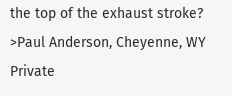the top of the exhaust stroke?
>Paul Anderson, Cheyenne, WY  Private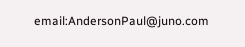email:AndersonPaul@juno.com